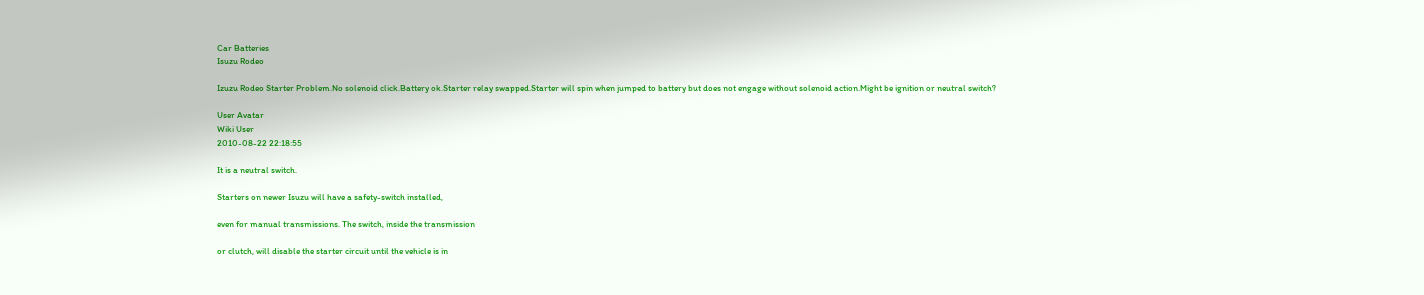Car Batteries
Isuzu Rodeo

Izuzu Rodeo Starter Problem.No solenoid click.Battery ok.Starter relay swapped.Starter will spin when jumped to battery but does not engage without solenoid action.Might be ignition or neutral switch?

User Avatar
Wiki User
2010-08-22 22:18:55

It is a neutral switch.

Starters on newer Isuzu will have a safety-switch installed,

even for manual transmissions. The switch, inside the transmission

or clutch, will disable the starter circuit until the vehicle is in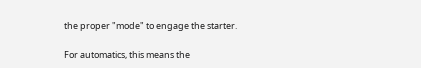the proper "mode" to engage the starter.

For automatics, this means the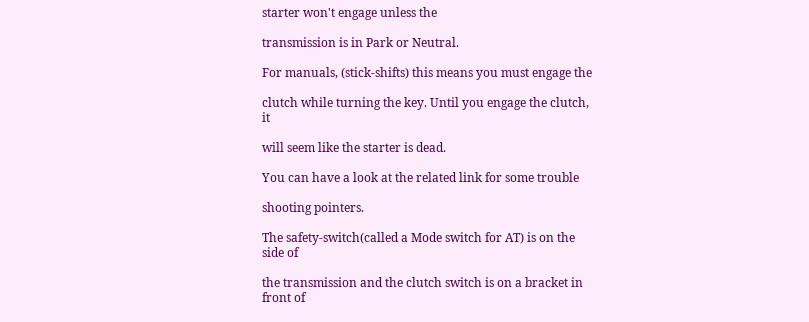starter won't engage unless the

transmission is in Park or Neutral.

For manuals, (stick-shifts) this means you must engage the

clutch while turning the key. Until you engage the clutch, it

will seem like the starter is dead.

You can have a look at the related link for some trouble

shooting pointers.

The safety-switch(called a Mode switch for AT) is on the side of

the transmission and the clutch switch is on a bracket in front of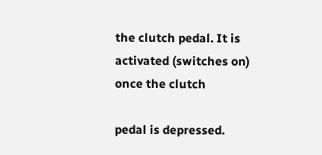the clutch pedal. It is activated (switches on) once the clutch

pedal is depressed.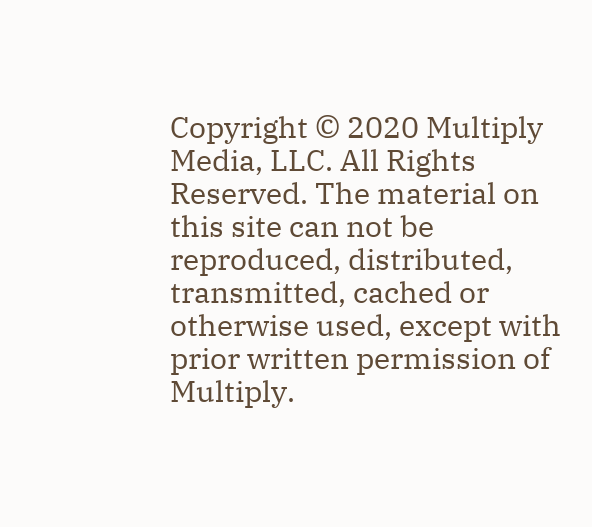Copyright © 2020 Multiply Media, LLC. All Rights Reserved. The material on this site can not be reproduced, distributed, transmitted, cached or otherwise used, except with prior written permission of Multiply.